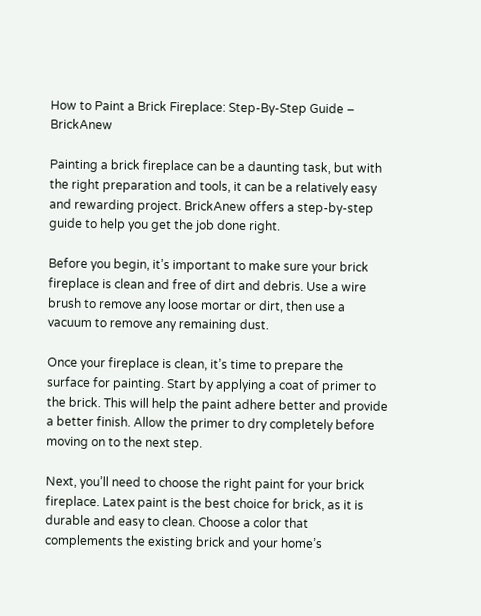How to Paint a Brick Fireplace: Step-By-Step Guide – BrickAnew

Painting a brick fireplace can be a daunting task, but with the right preparation and tools, it can be a relatively easy and rewarding project. BrickAnew offers a step-by-step guide to help you get the job done right.

Before you begin, it’s important to make sure your brick fireplace is clean and free of dirt and debris. Use a wire brush to remove any loose mortar or dirt, then use a vacuum to remove any remaining dust.

Once your fireplace is clean, it’s time to prepare the surface for painting. Start by applying a coat of primer to the brick. This will help the paint adhere better and provide a better finish. Allow the primer to dry completely before moving on to the next step.

Next, you’ll need to choose the right paint for your brick fireplace. Latex paint is the best choice for brick, as it is durable and easy to clean. Choose a color that complements the existing brick and your home’s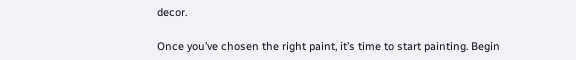decor.

Once you’ve chosen the right paint, it’s time to start painting. Begin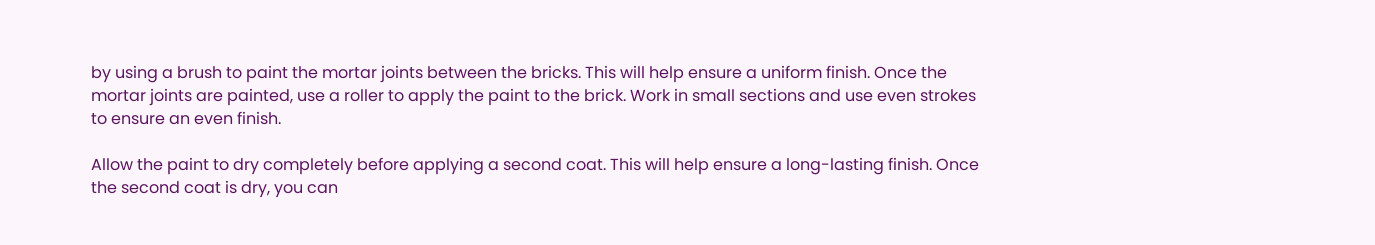by using a brush to paint the mortar joints between the bricks. This will help ensure a uniform finish. Once the mortar joints are painted, use a roller to apply the paint to the brick. Work in small sections and use even strokes to ensure an even finish.

Allow the paint to dry completely before applying a second coat. This will help ensure a long-lasting finish. Once the second coat is dry, you can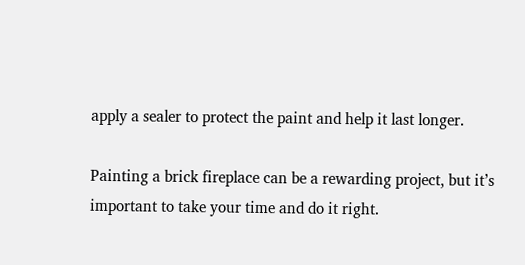apply a sealer to protect the paint and help it last longer.

Painting a brick fireplace can be a rewarding project, but it’s important to take your time and do it right.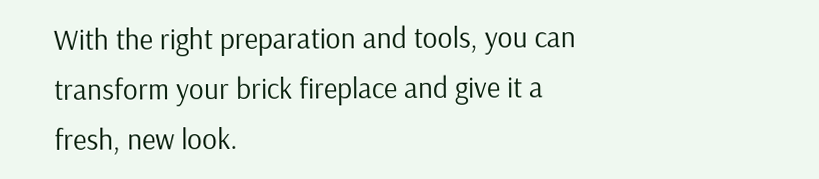With the right preparation and tools, you can transform your brick fireplace and give it a fresh, new look.